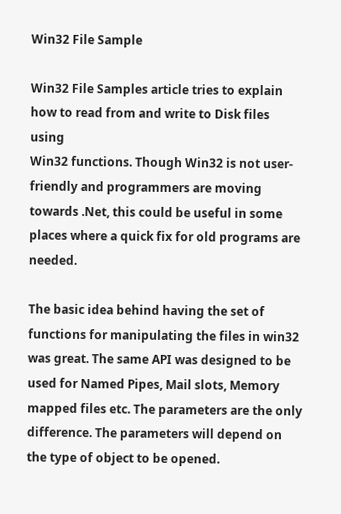Win32 File Sample

Win32 File Samples article tries to explain how to read from and write to Disk files using
Win32 functions. Though Win32 is not user-friendly and programmers are moving towards .Net, this could be useful in some places where a quick fix for old programs are needed.

The basic idea behind having the set of functions for manipulating the files in win32 was great. The same API was designed to be used for Named Pipes, Mail slots, Memory mapped files etc. The parameters are the only difference. The parameters will depend on the type of object to be opened.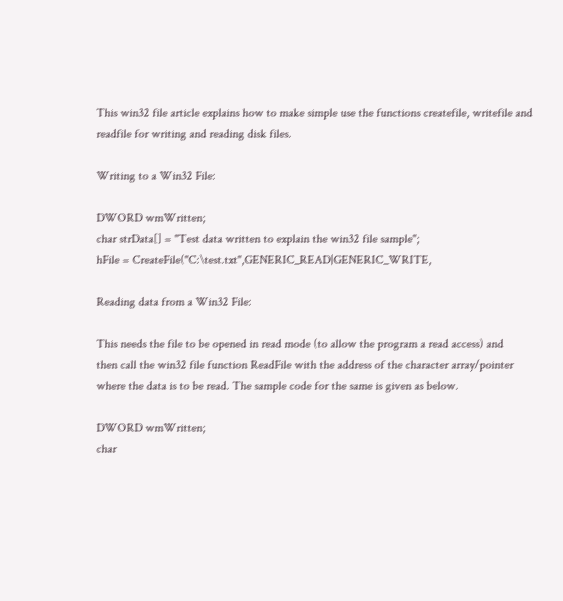This win32 file article explains how to make simple use the functions createfile, writefile and readfile for writing and reading disk files.

Writing to a Win32 File:

DWORD wmWritten;
char strData[] = "Test data written to explain the win32 file sample";
hFile = CreateFile("C:\test.txt",GENERIC_READ|GENERIC_WRITE,

Reading data from a Win32 File:

This needs the file to be opened in read mode (to allow the program a read access) and
then call the win32 file function ReadFile with the address of the character array/pointer
where the data is to be read. The sample code for the same is given as below.

DWORD wmWritten;
char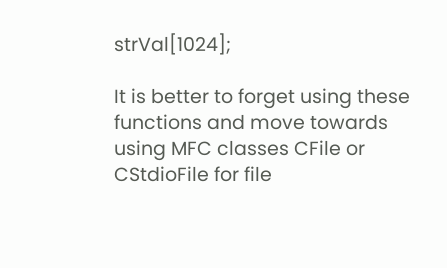strVal[1024];

It is better to forget using these functions and move towards using MFC classes CFile or
CStdioFile for file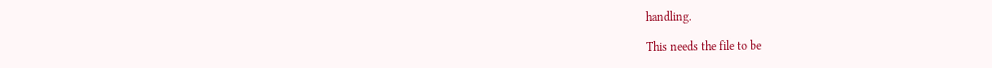handling.

This needs the file to be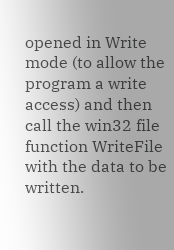opened in Write mode (to allow the program a write access) and then call the win32 file function WriteFile with the data to be written.